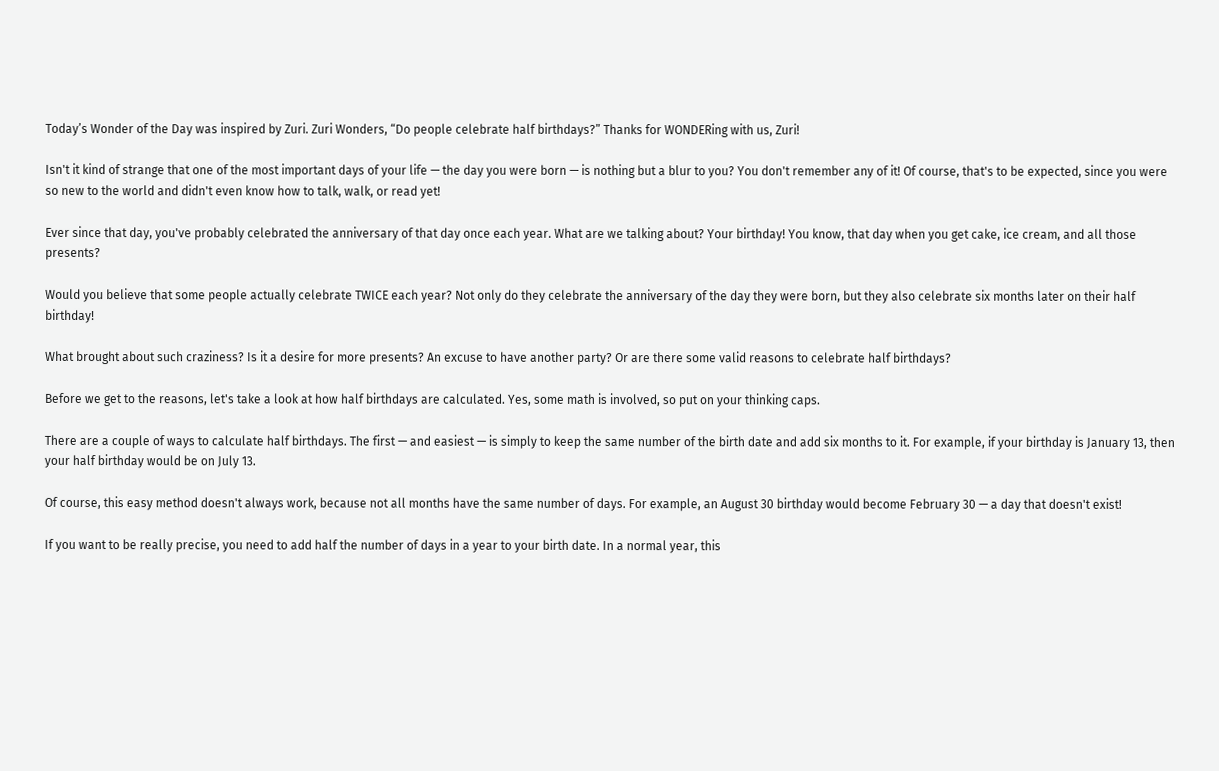Today’s Wonder of the Day was inspired by Zuri. Zuri Wonders, “Do people celebrate half birthdays?” Thanks for WONDERing with us, Zuri!

Isn't it kind of strange that one of the most important days of your life — the day you were born — is nothing but a blur to you? You don't remember any of it! Of course, that's to be expected, since you were so new to the world and didn't even know how to talk, walk, or read yet!

Ever since that day, you've probably celebrated the anniversary of that day once each year. What are we talking about? Your birthday! You know, that day when you get cake, ice cream, and all those presents?

Would you believe that some people actually celebrate TWICE each year? Not only do they celebrate the anniversary of the day they were born, but they also celebrate six months later on their half birthday!

What brought about such craziness? Is it a desire for more presents? An excuse to have another party? Or are there some valid reasons to celebrate half birthdays?

Before we get to the reasons, let's take a look at how half birthdays are calculated. Yes, some math is involved, so put on your thinking caps.

There are a couple of ways to calculate half birthdays. The first — and easiest — is simply to keep the same number of the birth date and add six months to it. For example, if your birthday is January 13, then your half birthday would be on July 13.

Of course, this easy method doesn't always work, because not all months have the same number of days. For example, an August 30 birthday would become February 30 — a day that doesn't exist!

If you want to be really precise, you need to add half the number of days in a year to your birth date. In a normal year, this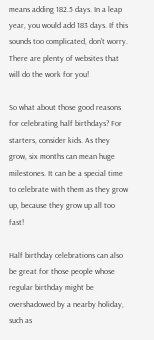means adding 182.5 days. In a leap year, you would add 183 days. If this sounds too complicated, don't worry. There are plenty of websites that will do the work for you!

So what about those good reasons for celebrating half birthdays? For starters, consider kids. As they grow, six months can mean huge milestones. It can be a special time to celebrate with them as they grow up, because they grow up all too fast!

Half birthday celebrations can also be great for those people whose regular birthday might be overshadowed by a nearby holiday, such as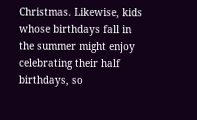Christmas. Likewise, kids whose birthdays fall in the summer might enjoy celebrating their half birthdays, so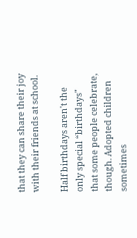that they can share their joy with their friends at school.

Half birthdays aren't the only special “birthdays" that some people celebrate, though. Adopted children sometimes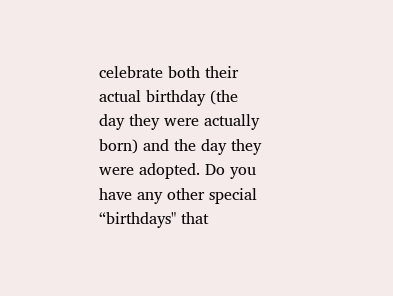celebrate both their actual birthday (the day they were actually born) and the day they were adopted. Do you have any other special “birthdays" that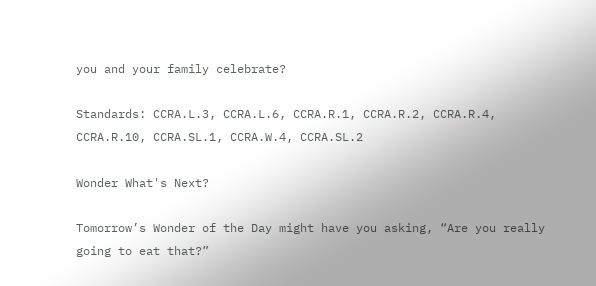you and your family celebrate?

Standards: CCRA.L.3, CCRA.L.6, CCRA.R.1, CCRA.R.2, CCRA.R.4, CCRA.R.10, CCRA.SL.1, CCRA.W.4, CCRA.SL.2

Wonder What's Next?

Tomorrow’s Wonder of the Day might have you asking, “Are you really going to eat that?”